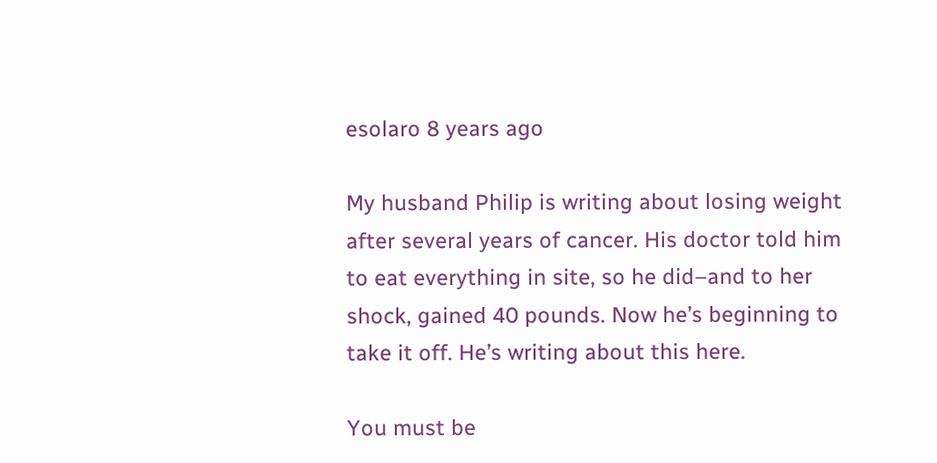esolaro 8 years ago

My husband Philip is writing about losing weight after several years of cancer. His doctor told him to eat everything in site, so he did–and to her shock, gained 40 pounds. Now he’s beginning to take it off. He’s writing about this here.

You must be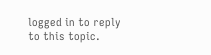logged in to reply to this topic.